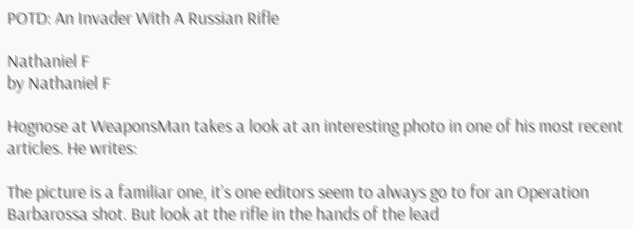POTD: An Invader With A Russian Rifle

Nathaniel F
by Nathaniel F

Hognose at WeaponsMan takes a look at an interesting photo in one of his most recent articles. He writes:

The picture is a familiar one, it’s one editors seem to always go to for an Operation Barbarossa shot. But look at the rifle in the hands of the lead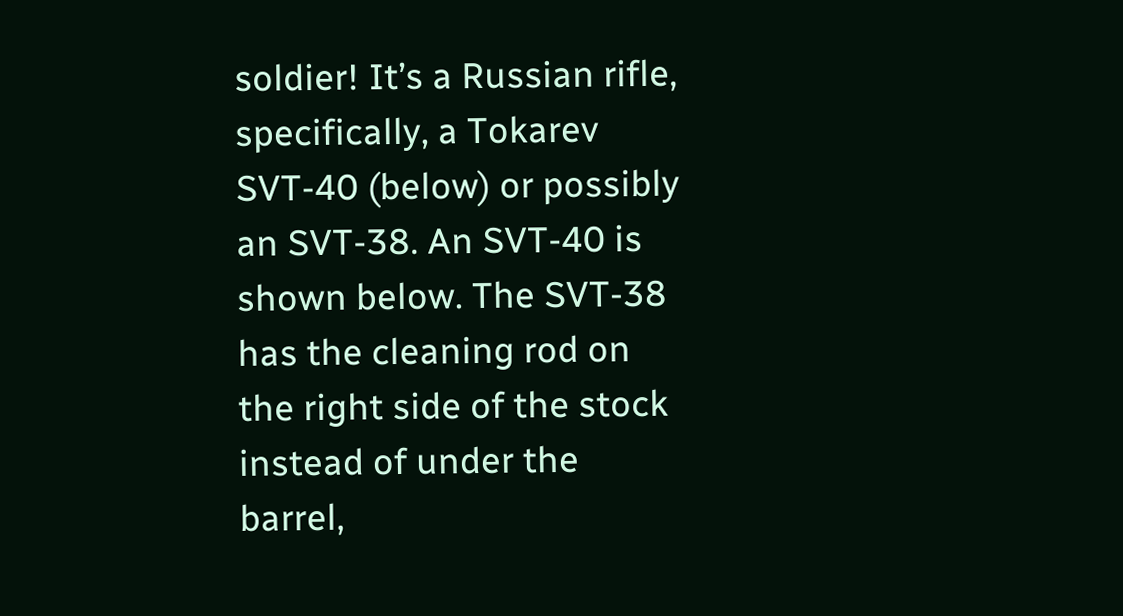soldier! It’s a Russian rifle, specifically, a Tokarev SVT-40 (below) or possibly an SVT-38. An SVT-40 is shown below. The SVT-38 has the cleaning rod on the right side of the stock instead of under the barrel,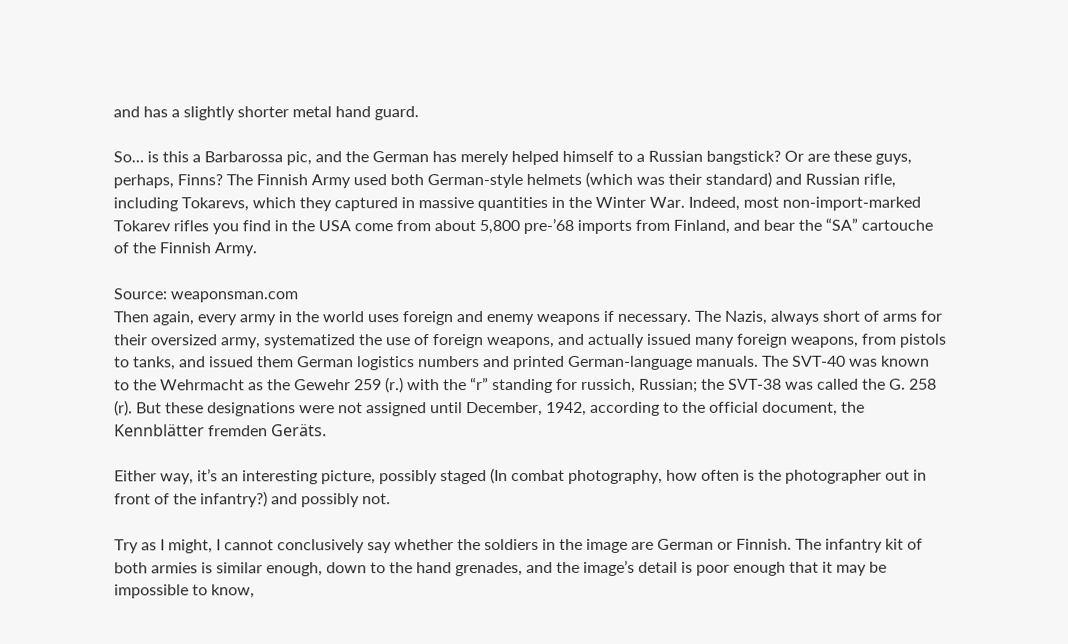and has a slightly shorter metal hand guard.

So… is this a Barbarossa pic, and the German has merely helped himself to a Russian bangstick? Or are these guys, perhaps, Finns? The Finnish Army used both German-style helmets (which was their standard) and Russian rifle, including Tokarevs, which they captured in massive quantities in the Winter War. Indeed, most non-import-marked Tokarev rifles you find in the USA come from about 5,800 pre-’68 imports from Finland, and bear the “SA” cartouche of the Finnish Army.

Source: weaponsman.com
Then again, every army in the world uses foreign and enemy weapons if necessary. The Nazis, always short of arms for their oversized army, systematized the use of foreign weapons, and actually issued many foreign weapons, from pistols to tanks, and issued them German logistics numbers and printed German-language manuals. The SVT-40 was known to the Wehrmacht as the Gewehr 259 (r.) with the “r” standing for russich, Russian; the SVT-38 was called the G. 258 (r). But these designations were not assigned until December, 1942, according to the official document, the Kennblätter fremden Geräts.

Either way, it’s an interesting picture, possibly staged (In combat photography, how often is the photographer out in front of the infantry?) and possibly not.

Try as I might, I cannot conclusively say whether the soldiers in the image are German or Finnish. The infantry kit of both armies is similar enough, down to the hand grenades, and the image’s detail is poor enough that it may be impossible to know,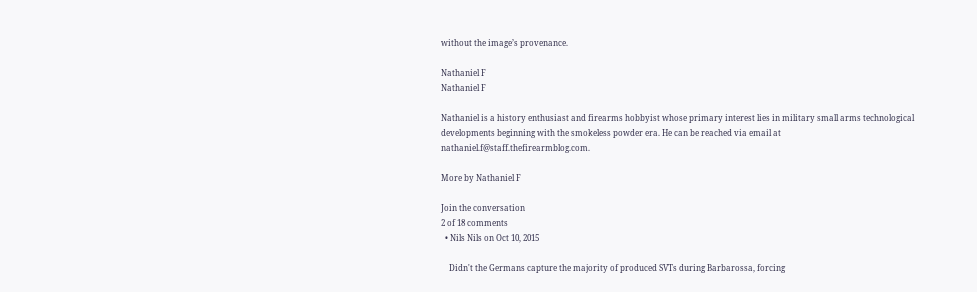without the image’s provenance.

Nathaniel F
Nathaniel F

Nathaniel is a history enthusiast and firearms hobbyist whose primary interest lies in military small arms technological developments beginning with the smokeless powder era. He can be reached via email at nathaniel.f@staff.thefirearmblog.com.

More by Nathaniel F

Join the conversation
2 of 18 comments
  • Nils Nils on Oct 10, 2015

    Didn't the Germans capture the majority of produced SVTs during Barbarossa, forcing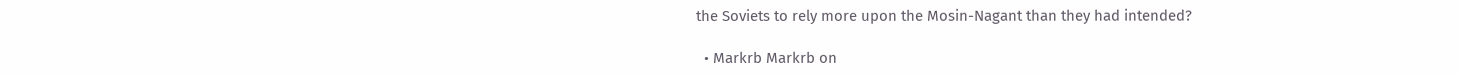the Soviets to rely more upon the Mosin-Nagant than they had intended?

  • Markrb Markrb on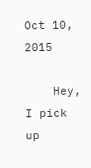Oct 10, 2015

    Hey, I pick up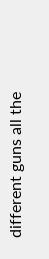different guns all the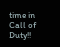time in Call of Duty!!